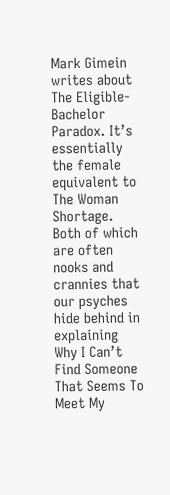Mark Gimein writes about The Eligible-Bachelor Paradox. It’s essentially the female equivalent to The Woman Shortage. Both of which are often nooks and crannies that our psyches hide behind in explaining Why I Can’t Find Someone That Seems To Meet My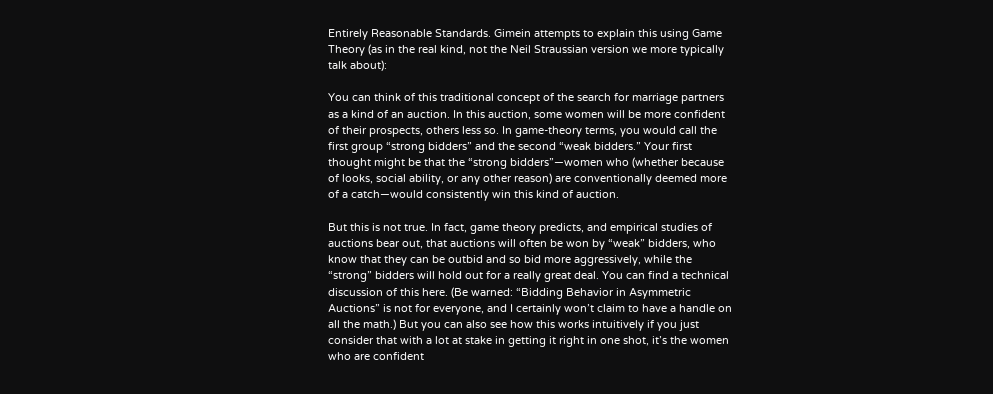Entirely Reasonable Standards. Gimein attempts to explain this using Game Theory (as in the real kind, not the Neil Straussian version we more typically talk about):

You can think of this traditional concept of the search for marriage partners as a kind of an auction. In this auction, some women will be more confident of their prospects, others less so. In game-theory terms, you would call the first group “strong bidders” and the second “weak bidders.” Your first thought might be that the “strong bidders”—women who (whether because of looks, social ability, or any other reason) are conventionally deemed more of a catch—would consistently win this kind of auction.

But this is not true. In fact, game theory predicts, and empirical studies of auctions bear out, that auctions will often be won by “weak” bidders, who know that they can be outbid and so bid more aggressively, while the “strong” bidders will hold out for a really great deal. You can find a technical discussion of this here. (Be warned: “Bidding Behavior in Asymmetric Auctions” is not for everyone, and I certainly won’t claim to have a handle on all the math.) But you can also see how this works intuitively if you just consider that with a lot at stake in getting it right in one shot, it’s the women who are confident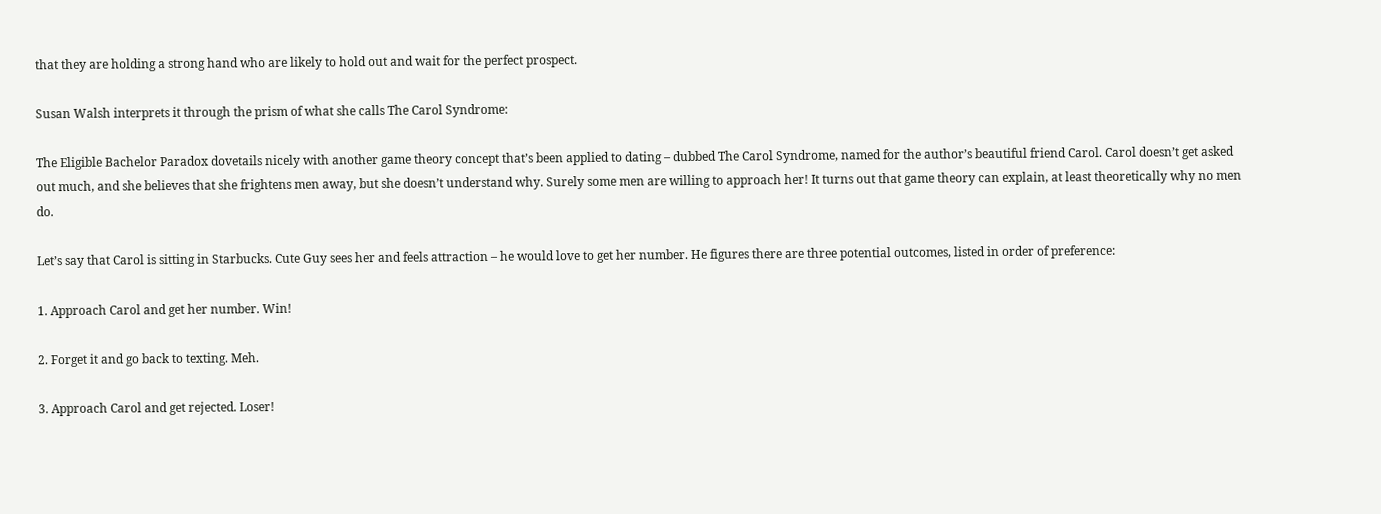that they are holding a strong hand who are likely to hold out and wait for the perfect prospect.

Susan Walsh interprets it through the prism of what she calls The Carol Syndrome:

The Eligible Bachelor Paradox dovetails nicely with another game theory concept that’s been applied to dating – dubbed The Carol Syndrome, named for the author’s beautiful friend Carol. Carol doesn’t get asked out much, and she believes that she frightens men away, but she doesn’t understand why. Surely some men are willing to approach her! It turns out that game theory can explain, at least theoretically why no men do.

Let’s say that Carol is sitting in Starbucks. Cute Guy sees her and feels attraction – he would love to get her number. He figures there are three potential outcomes, listed in order of preference:

1. Approach Carol and get her number. Win!

2. Forget it and go back to texting. Meh.

3. Approach Carol and get rejected. Loser!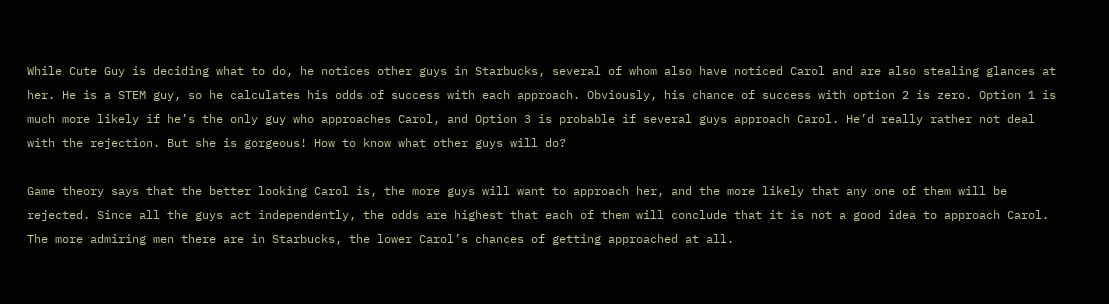While Cute Guy is deciding what to do, he notices other guys in Starbucks, several of whom also have noticed Carol and are also stealing glances at her. He is a STEM guy, so he calculates his odds of success with each approach. Obviously, his chance of success with option 2 is zero. Option 1 is much more likely if he’s the only guy who approaches Carol, and Option 3 is probable if several guys approach Carol. He’d really rather not deal with the rejection. But she is gorgeous! How to know what other guys will do?

Game theory says that the better looking Carol is, the more guys will want to approach her, and the more likely that any one of them will be rejected. Since all the guys act independently, the odds are highest that each of them will conclude that it is not a good idea to approach Carol. The more admiring men there are in Starbucks, the lower Carol’s chances of getting approached at all.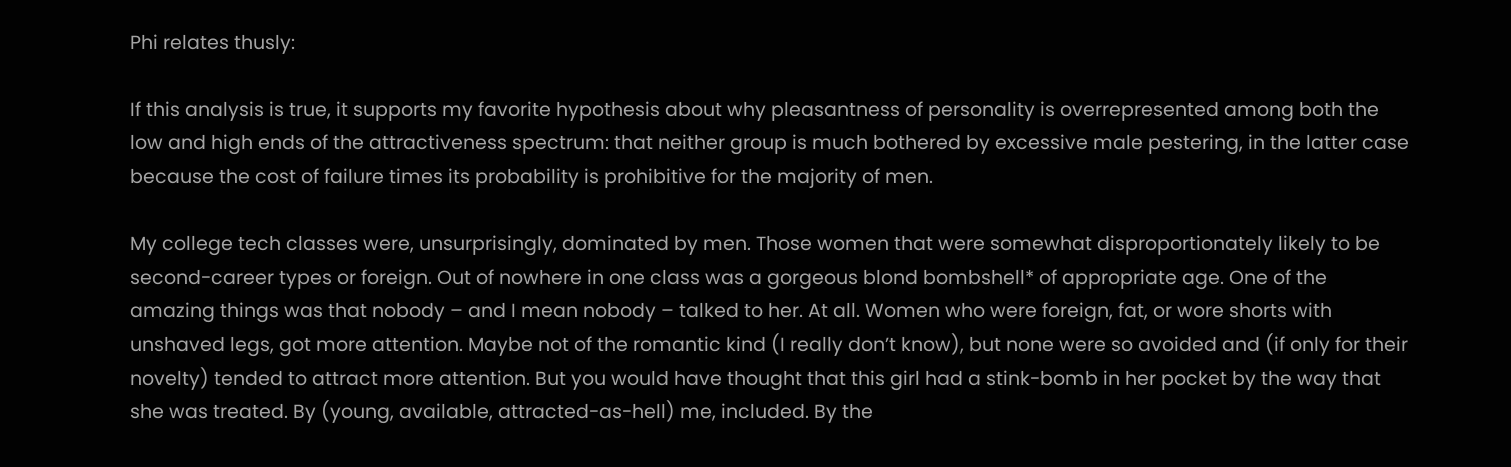Phi relates thusly:

If this analysis is true, it supports my favorite hypothesis about why pleasantness of personality is overrepresented among both the low and high ends of the attractiveness spectrum: that neither group is much bothered by excessive male pestering, in the latter case because the cost of failure times its probability is prohibitive for the majority of men.

My college tech classes were, unsurprisingly, dominated by men. Those women that were somewhat disproportionately likely to be second-career types or foreign. Out of nowhere in one class was a gorgeous blond bombshell* of appropriate age. One of the amazing things was that nobody – and I mean nobody – talked to her. At all. Women who were foreign, fat, or wore shorts with unshaved legs, got more attention. Maybe not of the romantic kind (I really don’t know), but none were so avoided and (if only for their novelty) tended to attract more attention. But you would have thought that this girl had a stink-bomb in her pocket by the way that she was treated. By (young, available, attracted-as-hell) me, included. By the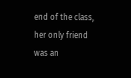end of the class, her only friend was an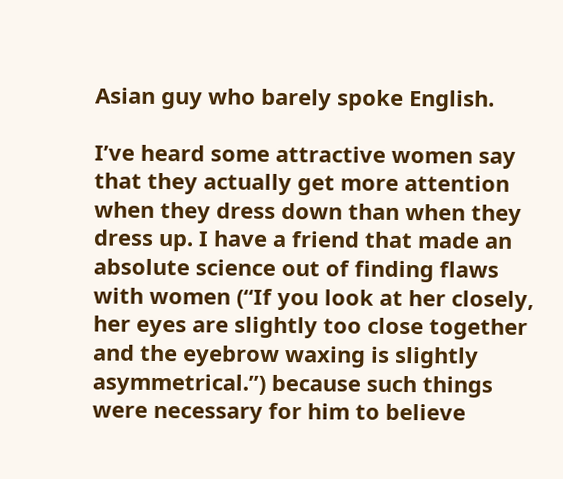Asian guy who barely spoke English.

I’ve heard some attractive women say that they actually get more attention when they dress down than when they dress up. I have a friend that made an absolute science out of finding flaws with women (“If you look at her closely, her eyes are slightly too close together and the eyebrow waxing is slightly asymmetrical.”) because such things were necessary for him to believe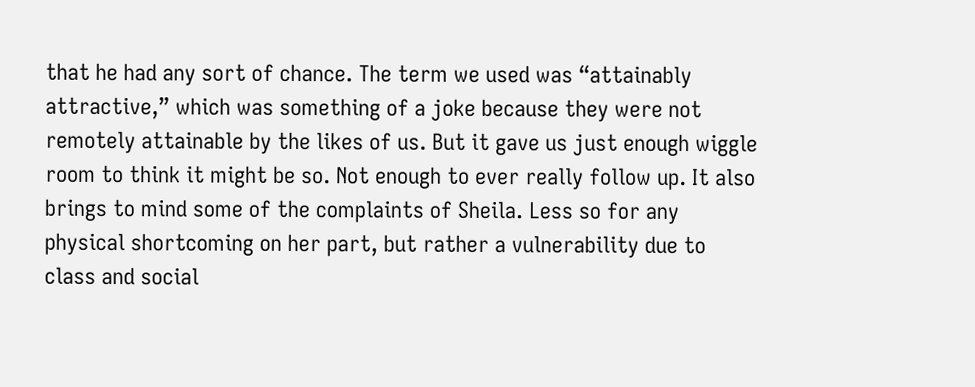that he had any sort of chance. The term we used was “attainably attractive,” which was something of a joke because they were not remotely attainable by the likes of us. But it gave us just enough wiggle room to think it might be so. Not enough to ever really follow up. It also brings to mind some of the complaints of Sheila. Less so for any physical shortcoming on her part, but rather a vulnerability due to class and social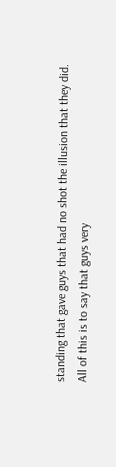standing that gave guys that had no shot the illusion that they did. All of this is to say that guys very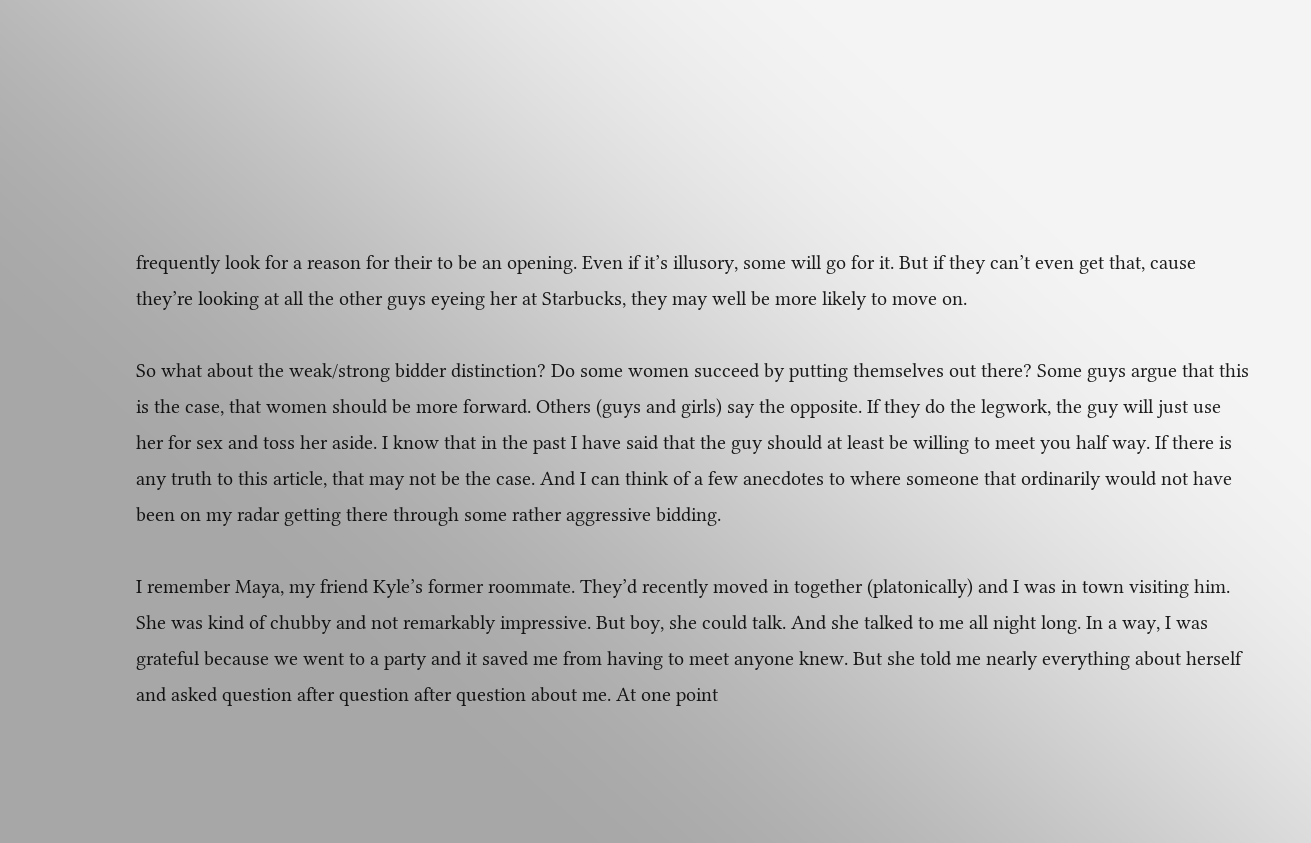frequently look for a reason for their to be an opening. Even if it’s illusory, some will go for it. But if they can’t even get that, cause they’re looking at all the other guys eyeing her at Starbucks, they may well be more likely to move on.

So what about the weak/strong bidder distinction? Do some women succeed by putting themselves out there? Some guys argue that this is the case, that women should be more forward. Others (guys and girls) say the opposite. If they do the legwork, the guy will just use her for sex and toss her aside. I know that in the past I have said that the guy should at least be willing to meet you half way. If there is any truth to this article, that may not be the case. And I can think of a few anecdotes to where someone that ordinarily would not have been on my radar getting there through some rather aggressive bidding.

I remember Maya, my friend Kyle’s former roommate. They’d recently moved in together (platonically) and I was in town visiting him. She was kind of chubby and not remarkably impressive. But boy, she could talk. And she talked to me all night long. In a way, I was grateful because we went to a party and it saved me from having to meet anyone knew. But she told me nearly everything about herself and asked question after question after question about me. At one point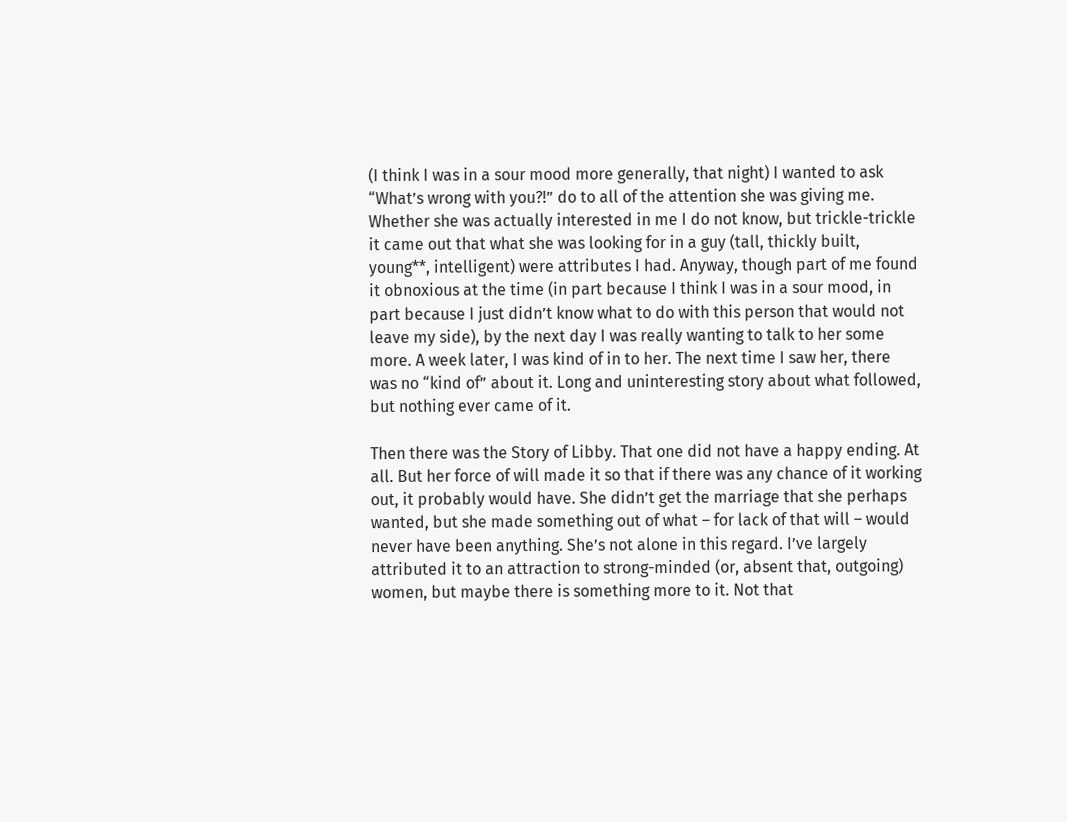(I think I was in a sour mood more generally, that night) I wanted to ask “What’s wrong with you?!” do to all of the attention she was giving me. Whether she was actually interested in me I do not know, but trickle-trickle it came out that what she was looking for in a guy (tall, thickly built, young**, intelligent) were attributes I had. Anyway, though part of me found it obnoxious at the time (in part because I think I was in a sour mood, in part because I just didn’t know what to do with this person that would not leave my side), by the next day I was really wanting to talk to her some more. A week later, I was kind of in to her. The next time I saw her, there was no “kind of” about it. Long and uninteresting story about what followed, but nothing ever came of it.

Then there was the Story of Libby. That one did not have a happy ending. At all. But her force of will made it so that if there was any chance of it working out, it probably would have. She didn’t get the marriage that she perhaps wanted, but she made something out of what – for lack of that will – would never have been anything. She’s not alone in this regard. I’ve largely attributed it to an attraction to strong-minded (or, absent that, outgoing) women, but maybe there is something more to it. Not that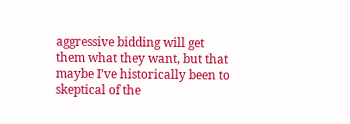aggressive bidding will get them what they want, but that maybe I’ve historically been to skeptical of the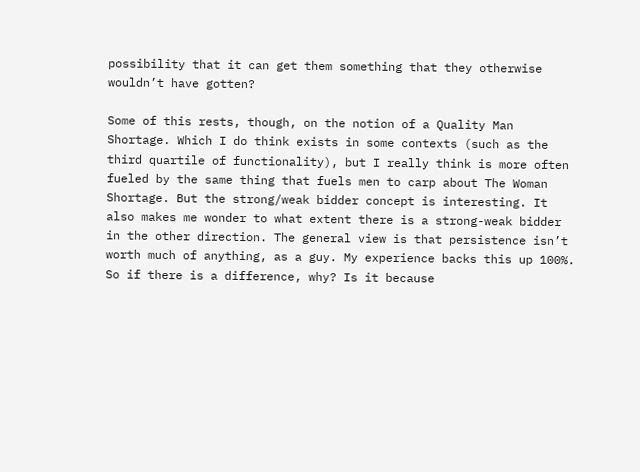possibility that it can get them something that they otherwise wouldn’t have gotten?

Some of this rests, though, on the notion of a Quality Man Shortage. Which I do think exists in some contexts (such as the third quartile of functionality), but I really think is more often fueled by the same thing that fuels men to carp about The Woman Shortage. But the strong/weak bidder concept is interesting. It also makes me wonder to what extent there is a strong-weak bidder in the other direction. The general view is that persistence isn’t worth much of anything, as a guy. My experience backs this up 100%. So if there is a difference, why? Is it because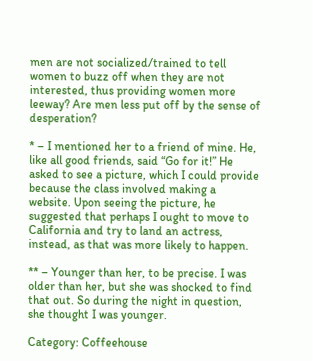men are not socialized/trained to tell women to buzz off when they are not interested, thus providing women more leeway? Are men less put off by the sense of desperation?

* – I mentioned her to a friend of mine. He, like all good friends, said “Go for it!” He asked to see a picture, which I could provide because the class involved making a website. Upon seeing the picture, he suggested that perhaps I ought to move to California and try to land an actress, instead, as that was more likely to happen.

** – Younger than her, to be precise. I was older than her, but she was shocked to find that out. So during the night in question, she thought I was younger.

Category: Coffeehouse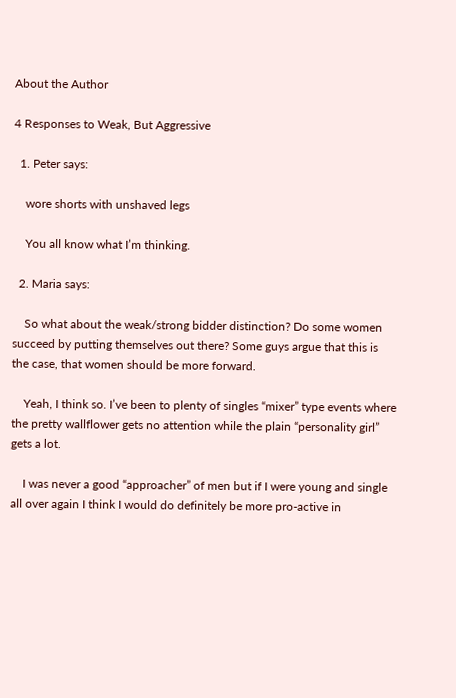About the Author

4 Responses to Weak, But Aggressive

  1. Peter says:

    wore shorts with unshaved legs

    You all know what I’m thinking.

  2. Maria says:

    So what about the weak/strong bidder distinction? Do some women succeed by putting themselves out there? Some guys argue that this is the case, that women should be more forward.

    Yeah, I think so. I’ve been to plenty of singles “mixer” type events where the pretty wallflower gets no attention while the plain “personality girl” gets a lot.

    I was never a good “approacher” of men but if I were young and single all over again I think I would do definitely be more pro-active in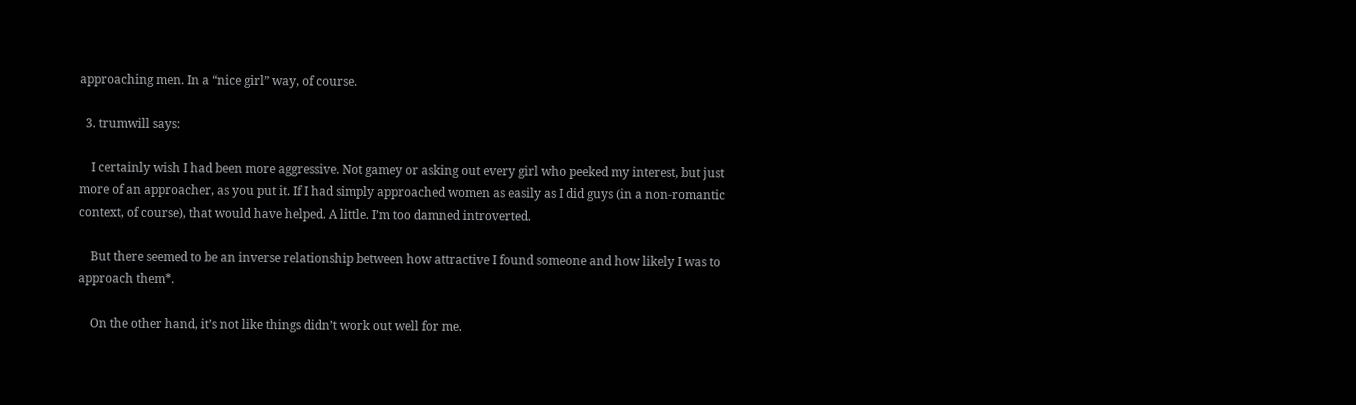approaching men. In a “nice girl” way, of course.

  3. trumwill says:

    I certainly wish I had been more aggressive. Not gamey or asking out every girl who peeked my interest, but just more of an approacher, as you put it. If I had simply approached women as easily as I did guys (in a non-romantic context, of course), that would have helped. A little. I’m too damned introverted.

    But there seemed to be an inverse relationship between how attractive I found someone and how likely I was to approach them*.

    On the other hand, it’s not like things didn’t work out well for me.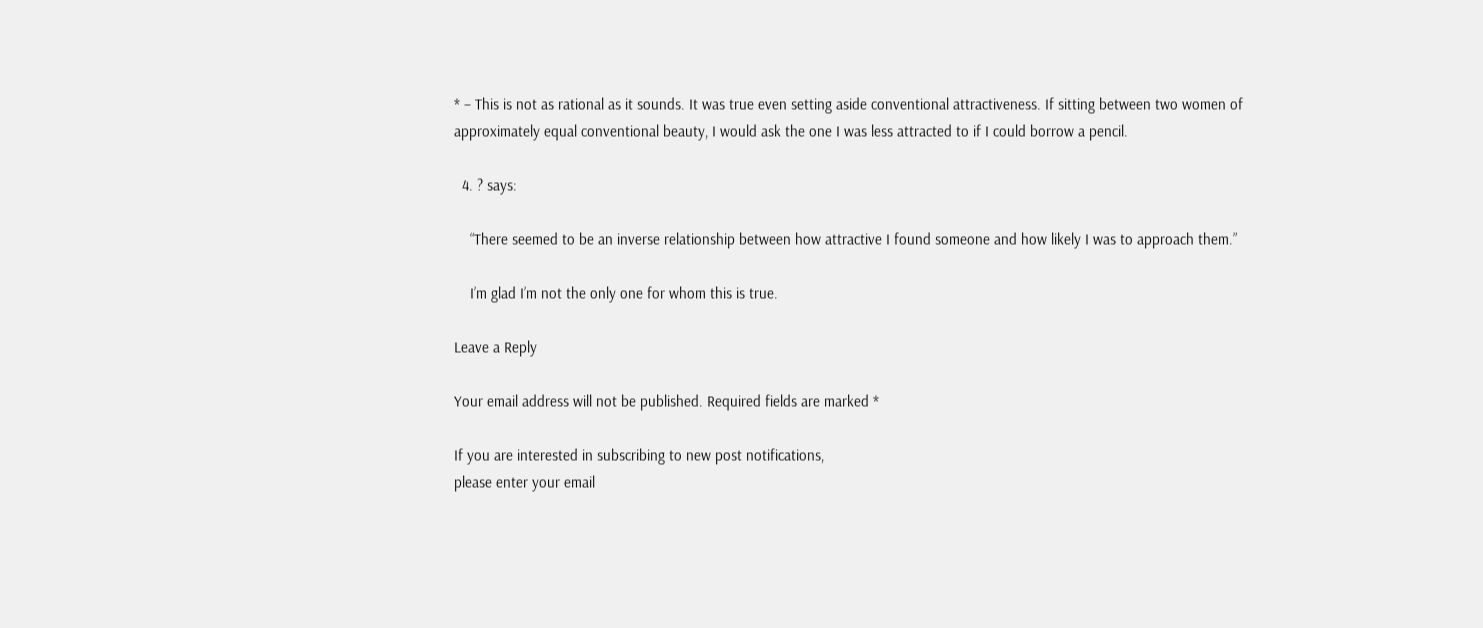* – This is not as rational as it sounds. It was true even setting aside conventional attractiveness. If sitting between two women of approximately equal conventional beauty, I would ask the one I was less attracted to if I could borrow a pencil.

  4. ? says:

    “There seemed to be an inverse relationship between how attractive I found someone and how likely I was to approach them.”

    I’m glad I’m not the only one for whom this is true.

Leave a Reply

Your email address will not be published. Required fields are marked *

If you are interested in subscribing to new post notifications,
please enter your email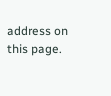address on this page.